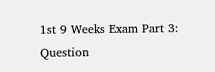1st 9 Weeks Exam Part 3: Question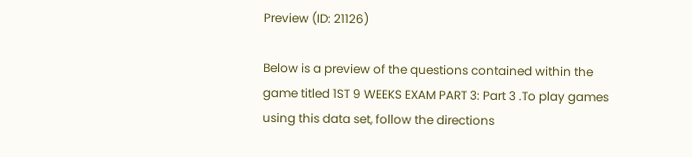Preview (ID: 21126)

Below is a preview of the questions contained within the game titled 1ST 9 WEEKS EXAM PART 3: Part 3 .To play games using this data set, follow the directions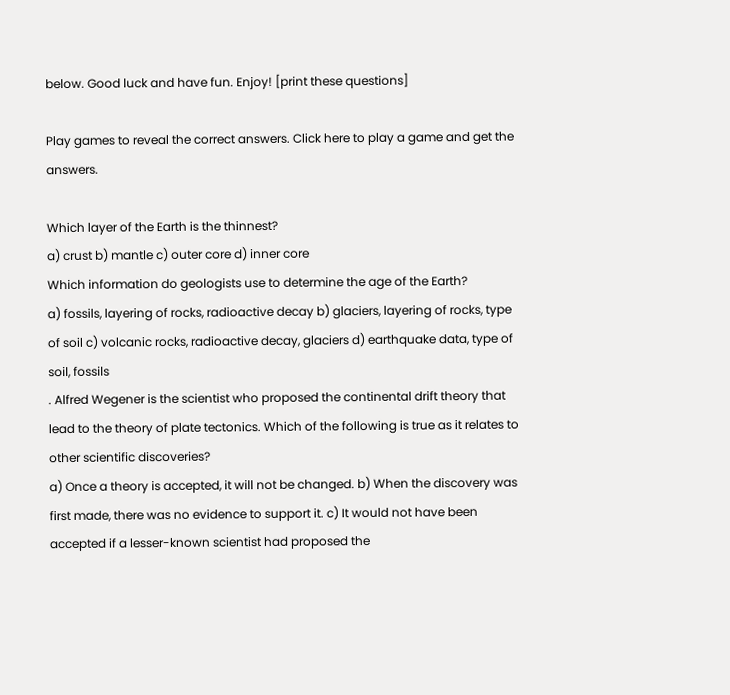below. Good luck and have fun. Enjoy! [print these questions]

Play games to reveal the correct answers. Click here to play a game and get the answers.

Which layer of the Earth is the thinnest?
a) crust b) mantle c) outer core d) inner core
Which information do geologists use to determine the age of the Earth?
a) fossils, layering of rocks, radioactive decay b) glaciers, layering of rocks, type of soil c) volcanic rocks, radioactive decay, glaciers d) earthquake data, type of soil, fossils
. Alfred Wegener is the scientist who proposed the continental drift theory that lead to the theory of plate tectonics. Which of the following is true as it relates to other scientific discoveries?
a) Once a theory is accepted, it will not be changed. b) When the discovery was first made, there was no evidence to support it. c) It would not have been accepted if a lesser-known scientist had proposed the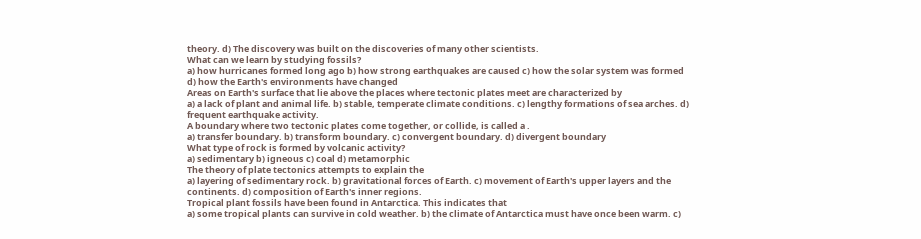theory. d) The discovery was built on the discoveries of many other scientists.
What can we learn by studying fossils?
a) how hurricanes formed long ago b) how strong earthquakes are caused c) how the solar system was formed d) how the Earth's environments have changed
Areas on Earth's surface that lie above the places where tectonic plates meet are characterized by
a) a lack of plant and animal life. b) stable, temperate climate conditions. c) lengthy formations of sea arches. d) frequent earthquake activity.
A boundary where two tectonic plates come together, or collide, is called a .
a) transfer boundary. b) transform boundary. c) convergent boundary. d) divergent boundary
What type of rock is formed by volcanic activity?
a) sedimentary b) igneous c) coal d) metamorphic
The theory of plate tectonics attempts to explain the
a) layering of sedimentary rock. b) gravitational forces of Earth. c) movement of Earth's upper layers and the continents. d) composition of Earth's inner regions.
Tropical plant fossils have been found in Antarctica. This indicates that
a) some tropical plants can survive in cold weather. b) the climate of Antarctica must have once been warm. c)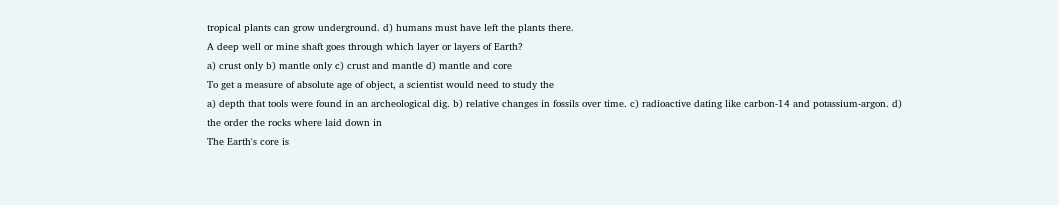tropical plants can grow underground. d) humans must have left the plants there.
A deep well or mine shaft goes through which layer or layers of Earth?
a) crust only b) mantle only c) crust and mantle d) mantle and core
To get a measure of absolute age of object, a scientist would need to study the
a) depth that tools were found in an archeological dig. b) relative changes in fossils over time. c) radioactive dating like carbon-14 and potassium-argon. d) the order the rocks where laid down in
The Earth's core is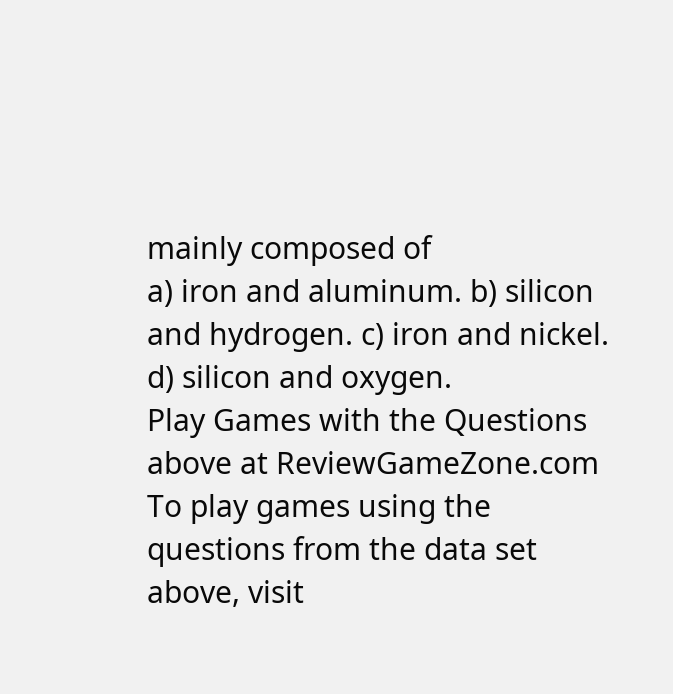mainly composed of
a) iron and aluminum. b) silicon and hydrogen. c) iron and nickel. d) silicon and oxygen.
Play Games with the Questions above at ReviewGameZone.com
To play games using the questions from the data set above, visit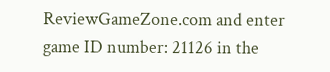ReviewGameZone.com and enter game ID number: 21126 in the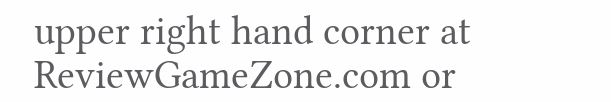upper right hand corner at ReviewGameZone.com or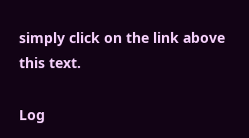simply click on the link above this text.

Log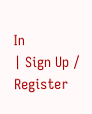In
| Sign Up / Register